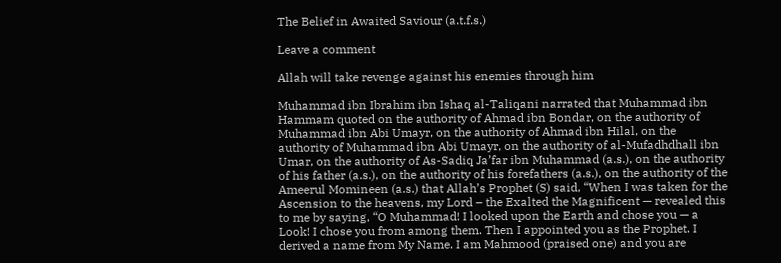The Belief in Awaited Saviour (a.t.f.s.)

Leave a comment

Allah will take revenge against his enemies through him

Muhammad ibn Ibrahim ibn Ishaq al-Taliqani narrated that Muhammad ibn Hammam quoted on the authority of Ahmad ibn Bondar, on the authority of Muhammad ibn Abi Umayr, on the authority of Ahmad ibn Hilal, on the authority of Muhammad ibn Abi Umayr, on the authority of al-Mufadhdhall ibn Umar, on the authority of As-Sadiq Ja’far ibn Muhammad (a.s.), on the authority of his father (a.s.), on the authority of his forefathers (a.s.), on the authority of the Ameerul Momineen (a.s.) that Allah’s Prophet (S) said, “When I was taken for the Ascension to the heavens, my Lord – the Exalted the Magnificent — revealed this to me by saying, “O Muhammad! I looked upon the Earth and chose you — a Look! I chose you from among them. Then I appointed you as the Prophet. I derived a name from My Name. I am Mahmood (praised one) and you are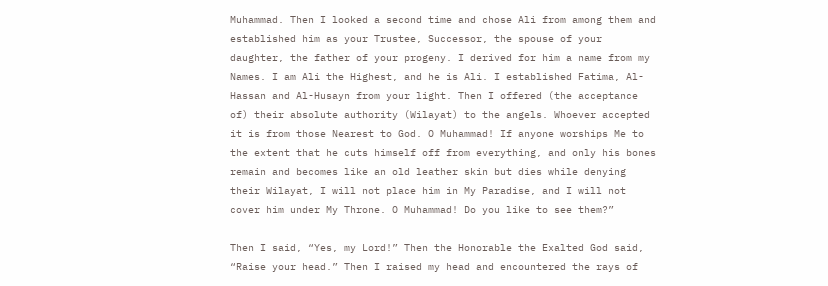Muhammad. Then I looked a second time and chose Ali from among them and established him as your Trustee, Successor, the spouse of your daughter, the father of your progeny. I derived for him a name from my Names. I am Ali the Highest, and he is Ali. I established Fatima, Al-Hassan and Al-Husayn from your light. Then I offered (the acceptance of) their absolute authority (Wilayat) to the angels. Whoever accepted it is from those Nearest to God. O Muhammad! If anyone worships Me to the extent that he cuts himself off from everything, and only his bones remain and becomes like an old leather skin but dies while denying their Wilayat, I will not place him in My Paradise, and I will not cover him under My Throne. O Muhammad! Do you like to see them?”

Then I said, “Yes, my Lord!” Then the Honorable the Exalted God said, “Raise your head.” Then I raised my head and encountered the rays of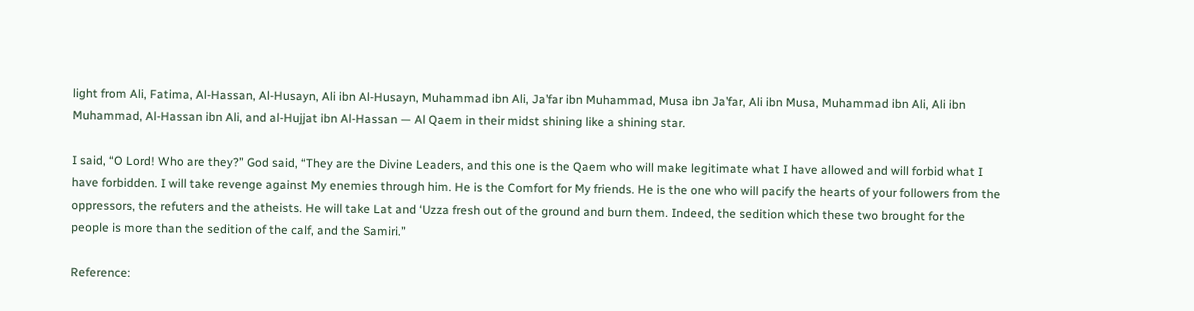light from Ali, Fatima, Al-Hassan, Al-Husayn, Ali ibn Al-Husayn, Muhammad ibn Ali, Ja’far ibn Muhammad, Musa ibn Ja’far, Ali ibn Musa, Muhammad ibn Ali, Ali ibn Muhammad, Al-Hassan ibn Ali, and al-Hujjat ibn Al-Hassan — Al Qaem in their midst shining like a shining star.

I said, “O Lord! Who are they?” God said, “They are the Divine Leaders, and this one is the Qaem who will make legitimate what I have allowed and will forbid what I have forbidden. I will take revenge against My enemies through him. He is the Comfort for My friends. He is the one who will pacify the hearts of your followers from the oppressors, the refuters and the atheists. He will take Lat and ‘Uzza fresh out of the ground and burn them. Indeed, the sedition which these two brought for the people is more than the sedition of the calf, and the Samiri.”

Reference: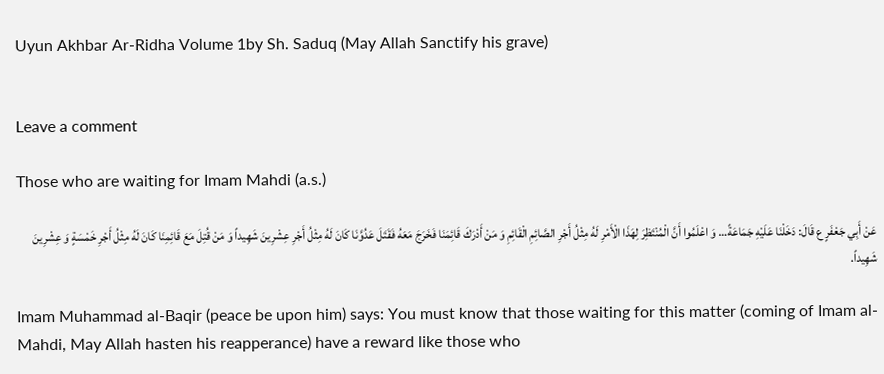Uyun Akhbar Ar-Ridha Volume 1by Sh. Saduq (May Allah Sanctify his grave)


Leave a comment

Those who are waiting for Imam Mahdi (a.s.)

عَنْ أَبِي جَعْفَرٍ ع قَالَ: دَخَلْنَا عَلَيْهِ جَمَاعَةً… وَ اعْلَمُوا أَنَّ الْمُنْتَظِرَ لِهَذَا الْأَمْرِ لَهُ مِثْلُ أَجْرِ الصَّائِمِ الْقَائِمِ وَ مَنْ أَدْرَكَ قَائِمَنَا فَخَرَجَ مَعَهُ فَقَتَلَ عَدُوَّنَا كَانَ لَهُ مِثْلُ أَجْرِ عِشْرِينَ شَهِيداً وَ مَنْ قُتِلَ مَعَ قَائِمِنَا كَانَ لَهُ مِثْلُ أَجْرِ خَمْسَةٍ وَ عِشْرِينَ شَهِيداً.

Imam Muhammad al-Baqir (peace be upon him) says: You must know that those waiting for this matter (coming of Imam al-Mahdi, May Allah hasten his reapperance) have a reward like those who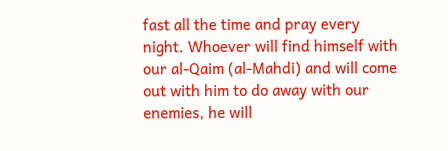fast all the time and pray every night. Whoever will find himself with our al-Qaim (al-Mahdi) and will come out with him to do away with our enemies, he will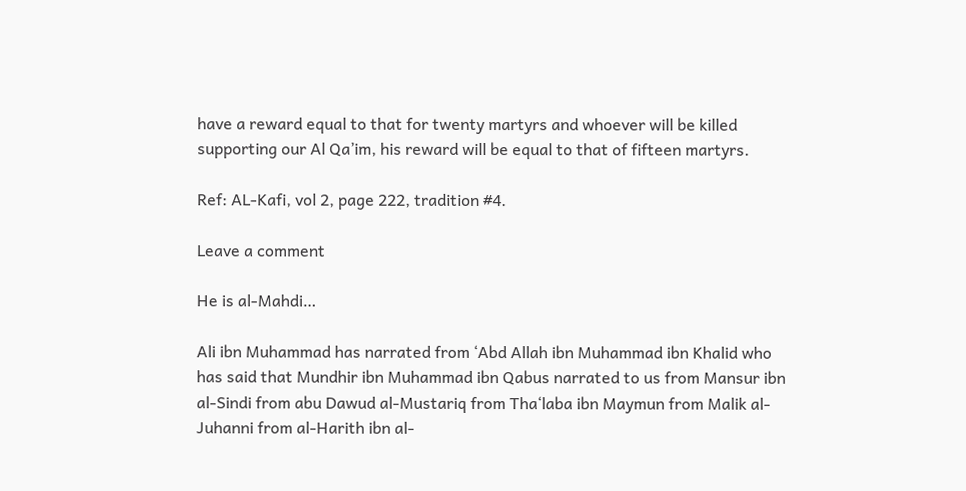have a reward equal to that for twenty martyrs and whoever will be killed supporting our Al Qa’im, his reward will be equal to that of fifteen martyrs.

Ref: AL-Kafi, vol 2, page 222, tradition #4.

Leave a comment

He is al-Mahdi…

Ali ibn Muhammad has narrated from ‘Abd Allah ibn Muhammad ibn Khalid who has said that Mundhir ibn Muhammad ibn Qabus narrated to us from Mansur ibn al-Sindi from abu Dawud al-Mustariq from Tha‘laba ibn Maymun from Malik al-Juhanni from al-Harith ibn al-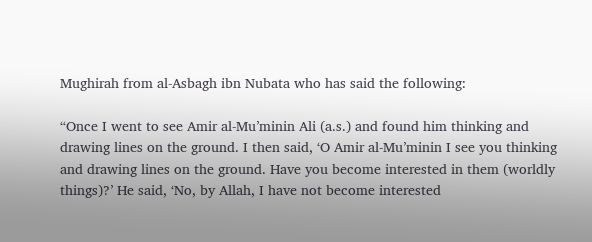Mughirah from al-Asbagh ibn Nubata who has said the following:

“Once I went to see Amir al-Mu’minin Ali (a.s.) and found him thinking and drawing lines on the ground. I then said, ‘O Amir al-Mu’minin I see you thinking and drawing lines on the ground. Have you become interested in them (worldly things)?’ He said, ‘No, by Allah, I have not become interested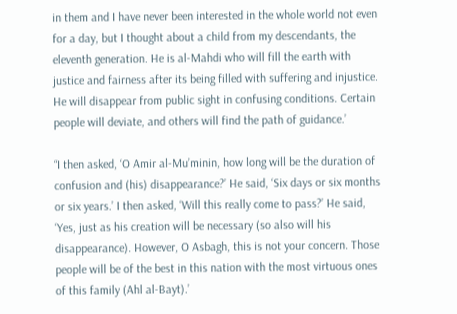in them and I have never been interested in the whole world not even for a day, but I thought about a child from my descendants, the eleventh generation. He is al-Mahdi who will fill the earth with justice and fairness after its being filled with suffering and injustice. He will disappear from public sight in confusing conditions. Certain people will deviate, and others will find the path of guidance.’

“I then asked, ‘O Amir al-Mu’minin, how long will be the duration of confusion and (his) disappearance?’ He said, ‘Six days or six months or six years.’ I then asked, ‘Will this really come to pass?’ He said, ‘Yes, just as his creation will be necessary (so also will his disappearance). However, O Asbagh, this is not your concern. Those people will be of the best in this nation with the most virtuous ones of this family (Ahl al-Bayt).’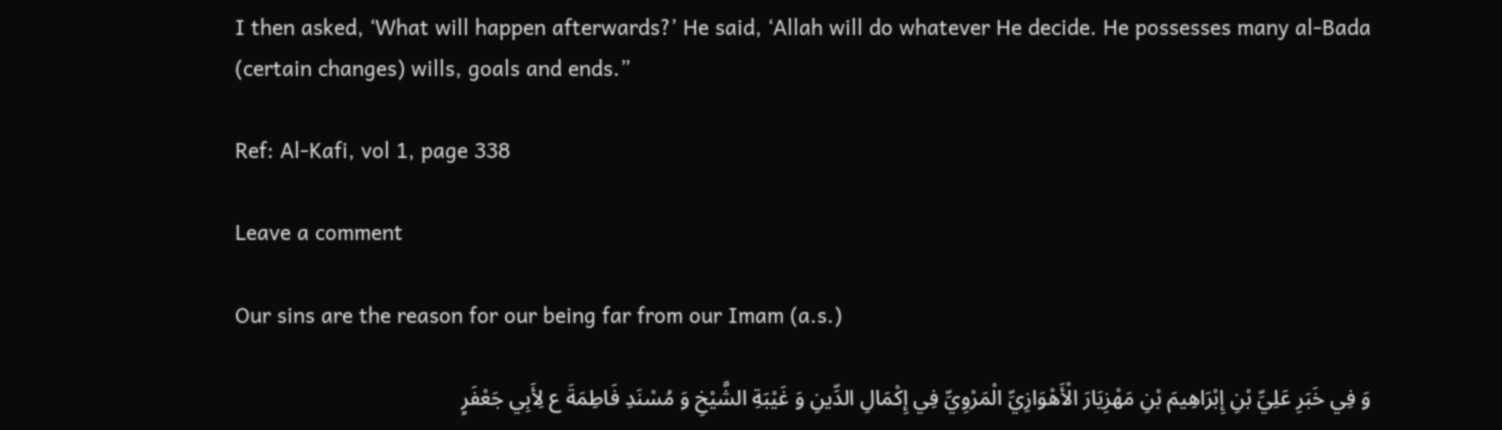I then asked, ‘What will happen afterwards?’ He said, ‘Allah will do whatever He decide. He possesses many al-Bada (certain changes) wills, goals and ends.”

Ref: Al-Kafi, vol 1, page 338

Leave a comment

Our sins are the reason for our being far from our Imam (a.s.)

وَ فِي خَبَرِ عَلِيِّ بْنِ إِبْرَاهِيمَ بْنِ مَهْزِيَارَ الْأَهْوَازِيِّ الْمَرْوِيِّ فِي إِكْمَالِ الدِّينِ وَ غَيْبَةِ الشَّيْخِ وَ مُسْنَدِ فَاطِمَةَ ع لِأَبِي جَعْفَرٍ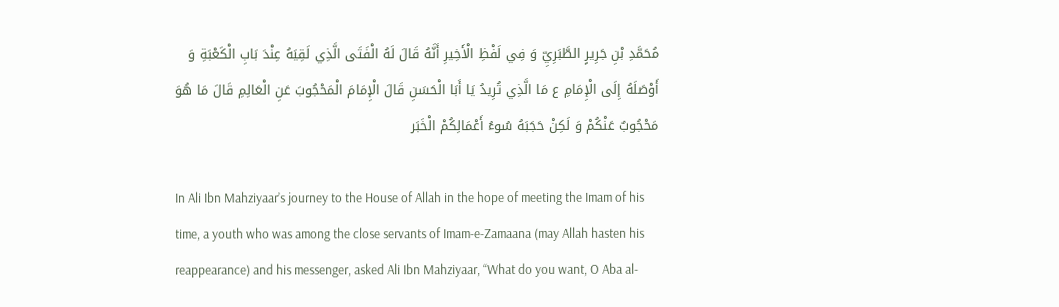مُحَمَّدِ بْنِ جَرِيرٍ الطَّبَرِيِّ وَ فِي لَفْظِ الْأَخِيرِ أَنَّهُ قَالَ لَهُ الْفَتَى الَّذِي لَقِيَهُ عِنْدَ بَابِ الْكَعْبَةِ وَ أَوْصَلَهُ إِلَى الْإِمَامِ ع مَا الَّذِي تُرِيدُ يَا أَبَا الْحَسَنِ قَالَ الْإِمَامَ الْمَحْجُوبَ عَنِ الْعَالِمِ قَالَ مَا هُوَ مَحْجُوبٌ عَنْكُمْ وَ لَكِنْ حَجَبَهُ سُوءُ أَعْمَالِكُمْ الْخَبَر

In Ali Ibn Mahziyaar’s journey to the House of Allah in the hope of meeting the Imam of his time, a youth who was among the close servants of Imam-e-Zamaana (may Allah hasten his reappearance) and his messenger, asked Ali Ibn Mahziyaar, “What do you want, O Aba al-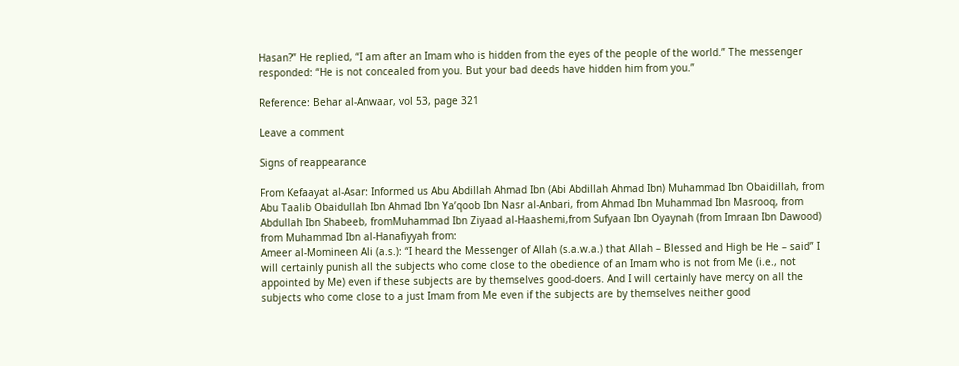Hasan?” He replied, “I am after an Imam who is hidden from the eyes of the people of the world.” The messenger responded: “He is not concealed from you. But your bad deeds have hidden him from you.”

Reference: Behar al-Anwaar, vol 53, page 321

Leave a comment

Signs of reappearance

From Kefaayat al-Asar: Informed us Abu Abdillah Ahmad Ibn (Abi Abdillah Ahmad Ibn) Muhammad Ibn Obaidillah, from Abu Taalib Obaidullah Ibn Ahmad Ibn Ya’qoob Ibn Nasr al-Anbari, from Ahmad Ibn Muhammad Ibn Masrooq, from Abdullah Ibn Shabeeb, fromMuhammad Ibn Ziyaad al-Haashemi,from Sufyaan Ibn Oyaynah (from Imraan Ibn Dawood) from Muhammad Ibn al-Hanafiyyah from:
Ameer al-Momineen Ali (a.s.): “I heard the Messenger of Allah (s.a.w.a.) that Allah – Blessed and High be He – said” I will certainly punish all the subjects who come close to the obedience of an Imam who is not from Me (i.e., not appointed by Me) even if these subjects are by themselves good-doers. And I will certainly have mercy on all the subjects who come close to a just Imam from Me even if the subjects are by themselves neither good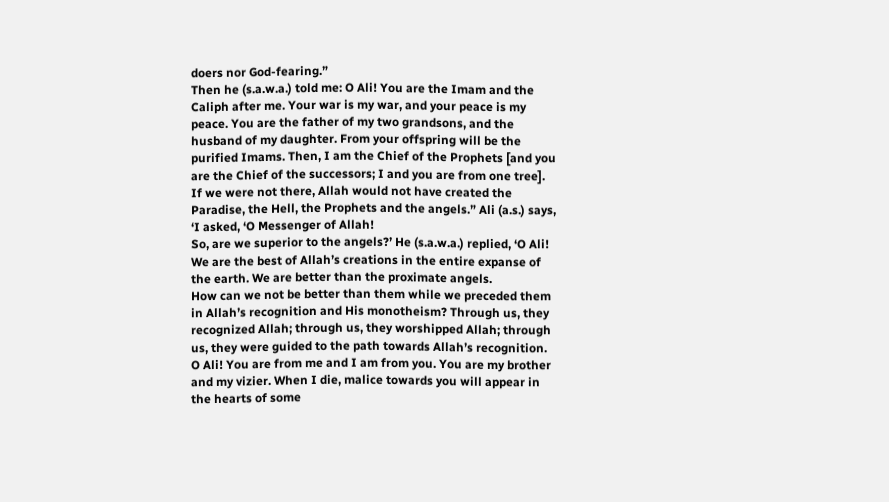doers nor God-fearing.”
Then he (s.a.w.a.) told me: O Ali! You are the Imam and the Caliph after me. Your war is my war, and your peace is my peace. You are the father of my two grandsons, and the husband of my daughter. From your offspring will be the purified Imams. Then, I am the Chief of the Prophets [and you are the Chief of the successors; I and you are from one tree]. If we were not there, Allah would not have created the Paradise, the Hell, the Prophets and the angels.” Ali (a.s.) says, ‘I asked, ‘O Messenger of Allah!
So, are we superior to the angels?’ He (s.a.w.a.) replied, ‘O Ali! We are the best of Allah’s creations in the entire expanse of the earth. We are better than the proximate angels.
How can we not be better than them while we preceded them in Allah’s recognition and His monotheism? Through us, they recognized Allah; through us, they worshipped Allah; through us, they were guided to the path towards Allah’s recognition. O Ali! You are from me and I am from you. You are my brother and my vizier. When I die, malice towards you will appear in the hearts of some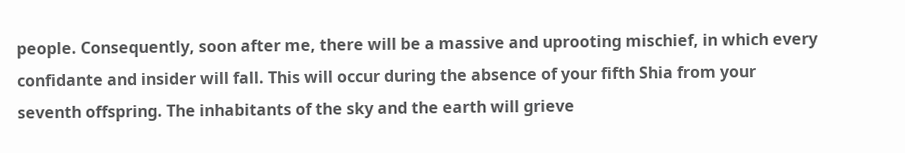people. Consequently, soon after me, there will be a massive and uprooting mischief, in which every confidante and insider will fall. This will occur during the absence of your fifth Shia from your seventh offspring. The inhabitants of the sky and the earth will grieve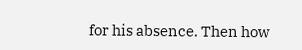for his absence. Then how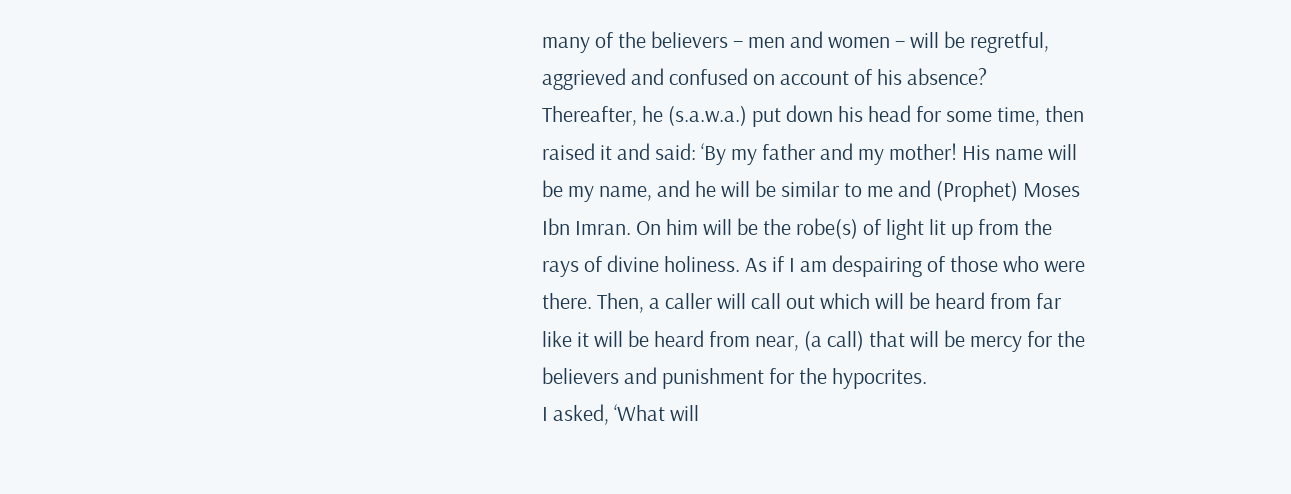many of the believers – men and women – will be regretful, aggrieved and confused on account of his absence?
Thereafter, he (s.a.w.a.) put down his head for some time, then raised it and said: ‘By my father and my mother! His name will be my name, and he will be similar to me and (Prophet) Moses Ibn Imran. On him will be the robe(s) of light lit up from the rays of divine holiness. As if I am despairing of those who were there. Then, a caller will call out which will be heard from far like it will be heard from near, (a call) that will be mercy for the believers and punishment for the hypocrites.
I asked, ‘What will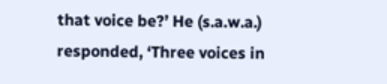that voice be?’ He (s.a.w.a.) responded, ‘Three voices in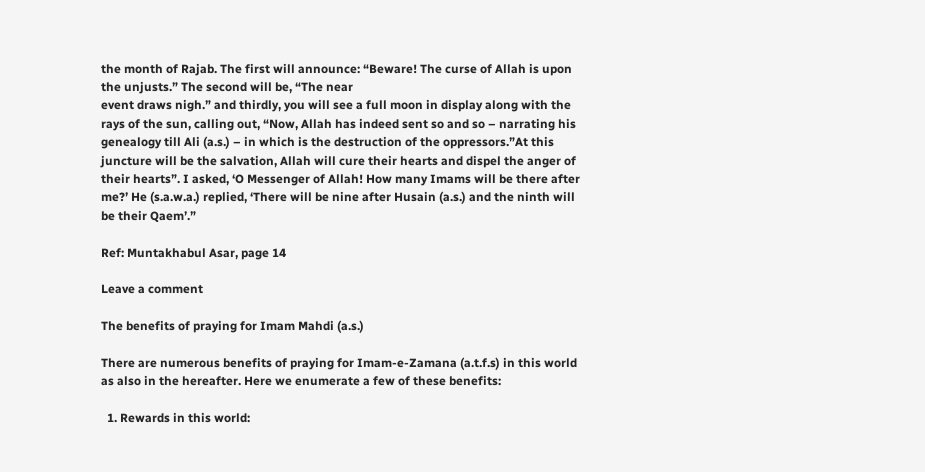the month of Rajab. The first will announce: “Beware! The curse of Allah is upon the unjusts.” The second will be, “The near
event draws nigh.” and thirdly, you will see a full moon in display along with the rays of the sun, calling out, “Now, Allah has indeed sent so and so – narrating his genealogy till Ali (a.s.) – in which is the destruction of the oppressors.”At this juncture will be the salvation, Allah will cure their hearts and dispel the anger of their hearts”. I asked, ‘O Messenger of Allah! How many Imams will be there after me?’ He (s.a.w.a.) replied, ‘There will be nine after Husain (a.s.) and the ninth will be their Qaem’.”

Ref: Muntakhabul Asar, page 14

Leave a comment

The benefits of praying for Imam Mahdi (a.s.)

There are numerous benefits of praying for Imam-e-Zamana (a.t.f.s) in this world as also in the hereafter. Here we enumerate a few of these benefits:

  1. Rewards in this world: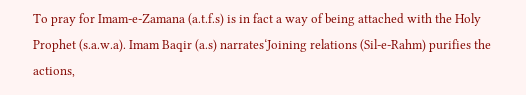To pray for Imam-e-Zamana (a.t.f.s) is in fact a way of being attached with the Holy Prophet (s.a.w.a). Imam Baqir (a.s) narrates‘Joining relations (Sil-e-Rahm) purifies the actions,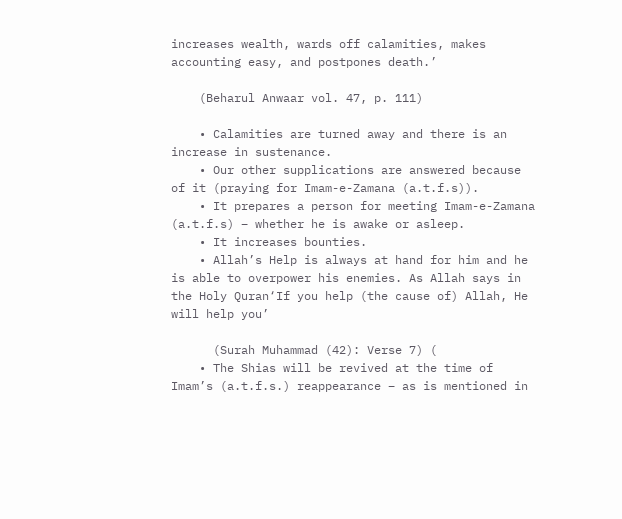increases wealth, wards off calamities, makes accounting easy, and postpones death.’

    (Beharul Anwaar vol. 47, p. 111)

    • Calamities are turned away and there is an increase in sustenance.
    • Our other supplications are answered because of it (praying for Imam-e-Zamana (a.t.f.s)).
    • It prepares a person for meeting Imam-e-Zamana (a.t.f.s) – whether he is awake or asleep.
    • It increases bounties.
    • Allah’s Help is always at hand for him and he is able to overpower his enemies. As Allah says in the Holy Quran‘If you help (the cause of) Allah, He will help you’

      (Surah Muhammad (42): Verse 7) (
    • The Shias will be revived at the time of Imam’s (a.t.f.s.) reappearance – as is mentioned in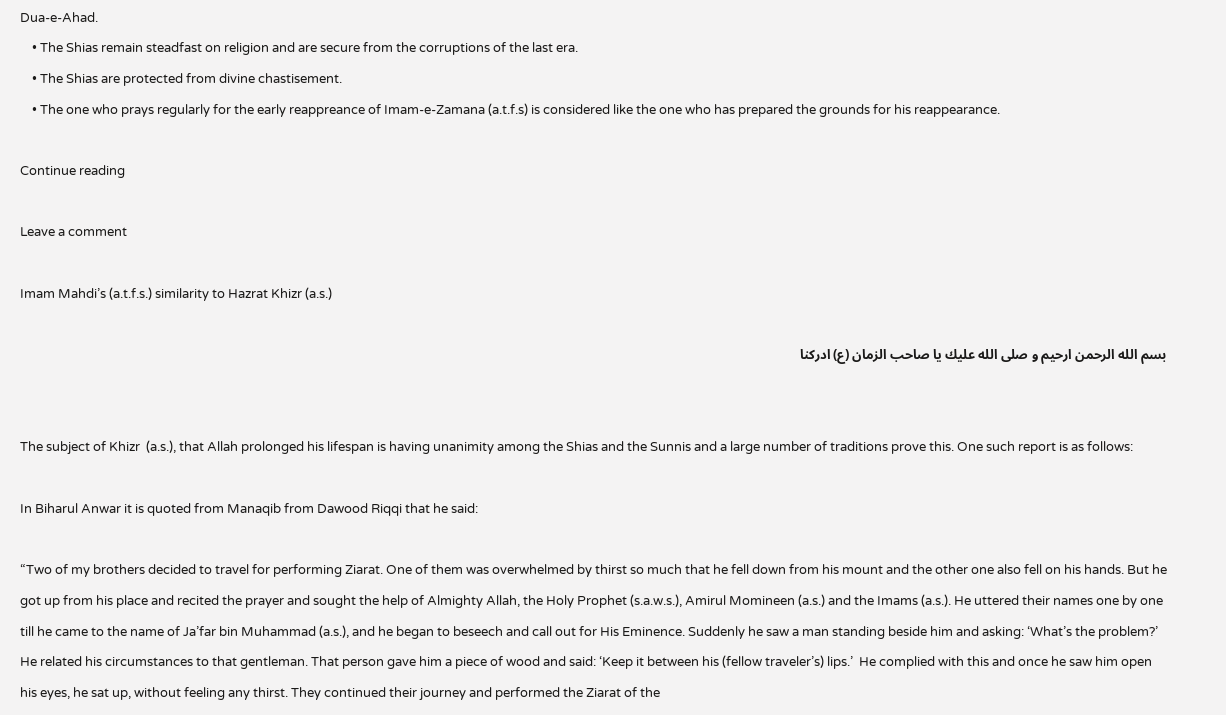Dua-e-Ahad.
    • The Shias remain steadfast on religion and are secure from the corruptions of the last era.
    • The Shias are protected from divine chastisement.
    • The one who prays regularly for the early reappreance of Imam-e-Zamana (a.t.f.s) is considered like the one who has prepared the grounds for his reappearance.

Continue reading

Leave a comment

Imam Mahdi’s (a.t.f.s.) similarity to Hazrat Khizr (a.s.)

بسم الله الرحمن ارحيم و صلى الله عليك يا صاحب الزمان (ع) ادركنا


The subject of Khizr  (a.s.), that Allah prolonged his lifespan is having unanimity among the Shias and the Sunnis and a large number of traditions prove this. One such report is as follows:

In Biharul Anwar it is quoted from Manaqib from Dawood Riqqi that he said:

“Two of my brothers decided to travel for performing Ziarat. One of them was overwhelmed by thirst so much that he fell down from his mount and the other one also fell on his hands. But he got up from his place and recited the prayer and sought the help of Almighty Allah, the Holy Prophet (s.a.w.s.), Amirul Momineen (a.s.) and the Imams (a.s.). He uttered their names one by one till he came to the name of Ja’far bin Muhammad (a.s.), and he began to beseech and call out for His Eminence. Suddenly he saw a man standing beside him and asking: ‘What’s the problem?’ He related his circumstances to that gentleman. That person gave him a piece of wood and said: ‘Keep it between his (fellow traveler’s) lips.’  He complied with this and once he saw him open his eyes, he sat up, without feeling any thirst. They continued their journey and performed the Ziarat of the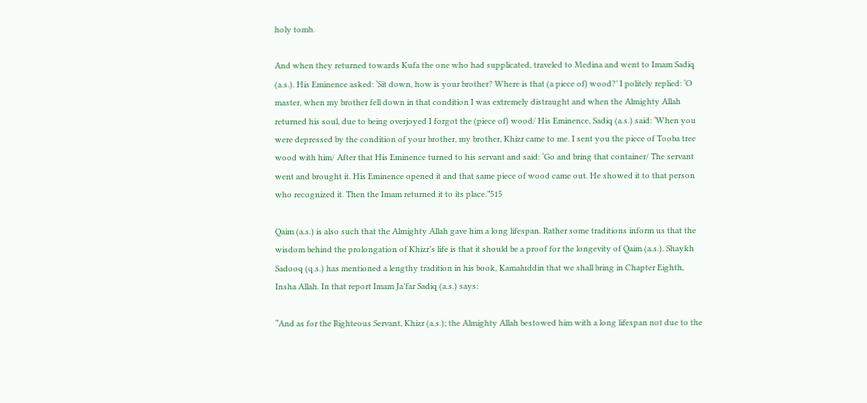holy tomb.

And when they returned towards Kufa the one who had supplicated, traveled to Medina and went to Imam Sadiq (a.s.). His Eminence asked: ‘Sit down, how is your brother? Where is that (a piece of) wood?’ I politely replied: ‘O master, when my brother fell down in that condition I was extremely distraught and when the Almighty Allah returned his soul, due to being overjoyed I forgot the (piece of) wood/ His Eminence, Sadiq (a.s.) said: ‘When you were depressed by the condition of your brother, my brother, Khizr came to me. I sent you the piece of Tooba tree wood with him/ After that His Eminence turned to his servant and said: ‘Go and bring that container/ The servant went and brought it. His Eminence opened it and that same piece of wood came out. He showed it to that person who recognized it. Then the Imam returned it to its place.”515

Qaim (a.s.) is also such that the Almighty Allah gave him a long lifespan. Rather some traditions inform us that the wisdom behind the prolongation of Khizr’s life is that it should be a proof for the longevity of Qaim (a.s.). Shaykh Sadooq (q.s.) has mentioned a lengthy tradition in his book, Kamaluddin that we shall bring in Chapter Eighth, Insha Allah. In that report Imam Ja’far Sadiq (a.s.) says:

“And as for the Righteous Servant, Khizr (a.s.); the Almighty Allah bestowed him with a long lifespan not due to the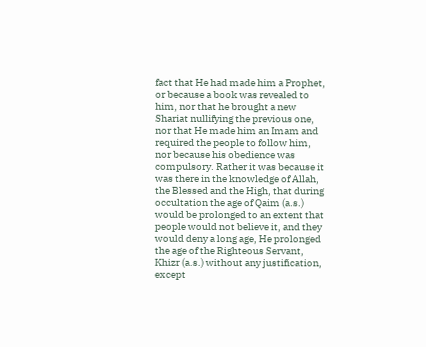fact that He had made him a Prophet, or because a book was revealed to him, nor that he brought a new Shariat nullifying the previous one, nor that He made him an Imam and required the people to follow him, nor because his obedience was compulsory. Rather it was because it was there in the knowledge of Allah, the Blessed and the High, that during occultation the age of Qaim (a.s.) would be prolonged to an extent that people would not believe it, and they would deny a long age, He prolonged the age of the Righteous Servant, Khizr (a.s.) without any justification, except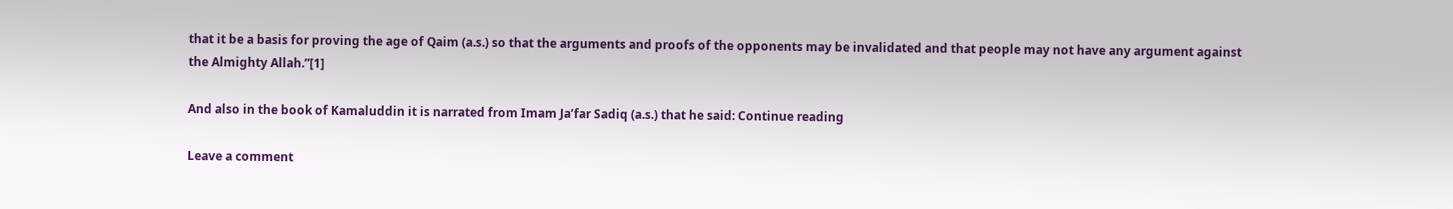that it be a basis for proving the age of Qaim (a.s.) so that the arguments and proofs of the opponents may be invalidated and that people may not have any argument against the Almighty Allah.”[1]

And also in the book of Kamaluddin it is narrated from Imam Ja’far Sadiq (a.s.) that he said: Continue reading

Leave a comment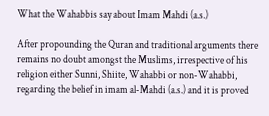What the Wahabbis say about Imam Mahdi (a.s.)

After propounding the Quran and traditional arguments there remains no doubt amongst the Muslims, irrespective of his religion either Sunni, Shiite, Wahabbi or non-Wahabbi, regarding the belief in imam al-Mahdi (a.s.) and it is proved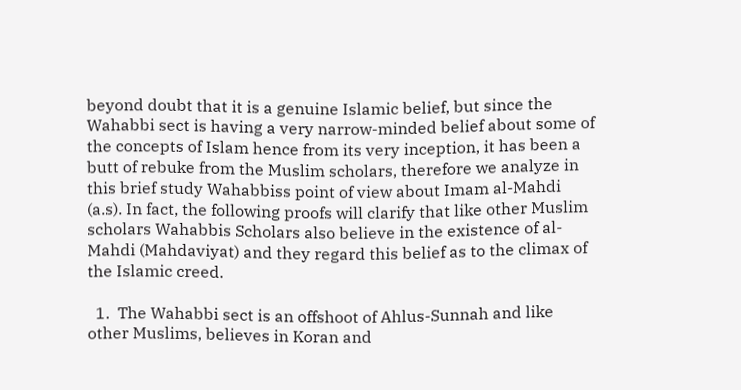beyond doubt that it is a genuine Islamic belief, but since the Wahabbi sect is having a very narrow-minded belief about some of the concepts of Islam hence from its very inception, it has been a butt of rebuke from the Muslim scholars, therefore we analyze in this brief study Wahabbiss point of view about Imam al-Mahdi (a.s). In fact, the following proofs will clarify that like other Muslim scholars Wahabbis Scholars also believe in the existence of al-Mahdi (Mahdaviyat) and they regard this belief as to the climax of the Islamic creed.

  1.  The Wahabbi sect is an offshoot of Ahlus-Sunnah and like other Muslims, believes in Koran and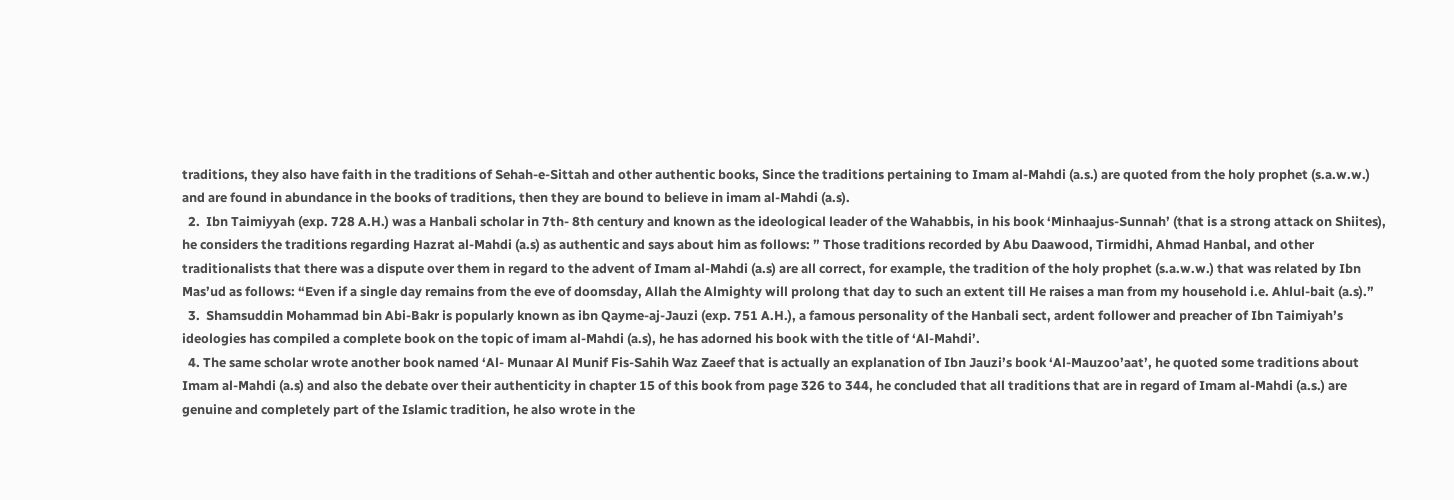traditions, they also have faith in the traditions of Sehah-e-Sittah and other authentic books, Since the traditions pertaining to Imam al-Mahdi (a.s.) are quoted from the holy prophet (s.a.w.w.) and are found in abundance in the books of traditions, then they are bound to believe in imam al-Mahdi (a.s).
  2.  Ibn Taimiyyah (exp. 728 A.H.) was a Hanbali scholar in 7th- 8th century and known as the ideological leader of the Wahabbis, in his book ‘Minhaajus-Sunnah’ (that is a strong attack on Shiites), he considers the traditions regarding Hazrat al-Mahdi (a.s) as authentic and says about him as follows: ” Those traditions recorded by Abu Daawood, Tirmidhi, Ahmad Hanbal, and other traditionalists that there was a dispute over them in regard to the advent of Imam al-Mahdi (a.s) are all correct, for example, the tradition of the holy prophet (s.a.w.w.) that was related by Ibn Mas’ud as follows: “Even if a single day remains from the eve of doomsday, Allah the Almighty will prolong that day to such an extent till He raises a man from my household i.e. Ahlul-bait (a.s).”
  3.  Shamsuddin Mohammad bin Abi-Bakr is popularly known as ibn Qayme-aj-Jauzi (exp. 751 A.H.), a famous personality of the Hanbali sect, ardent follower and preacher of Ibn Taimiyah’s ideologies has compiled a complete book on the topic of imam al-Mahdi (a.s), he has adorned his book with the title of ‘Al-Mahdi’.
  4. The same scholar wrote another book named ‘Al- Munaar Al Munif Fis-Sahih Waz Zaeef that is actually an explanation of Ibn Jauzi’s book ‘Al-Mauzoo’aat’, he quoted some traditions about Imam al-Mahdi (a.s) and also the debate over their authenticity in chapter 15 of this book from page 326 to 344, he concluded that all traditions that are in regard of Imam al-Mahdi (a.s.) are genuine and completely part of the Islamic tradition, he also wrote in the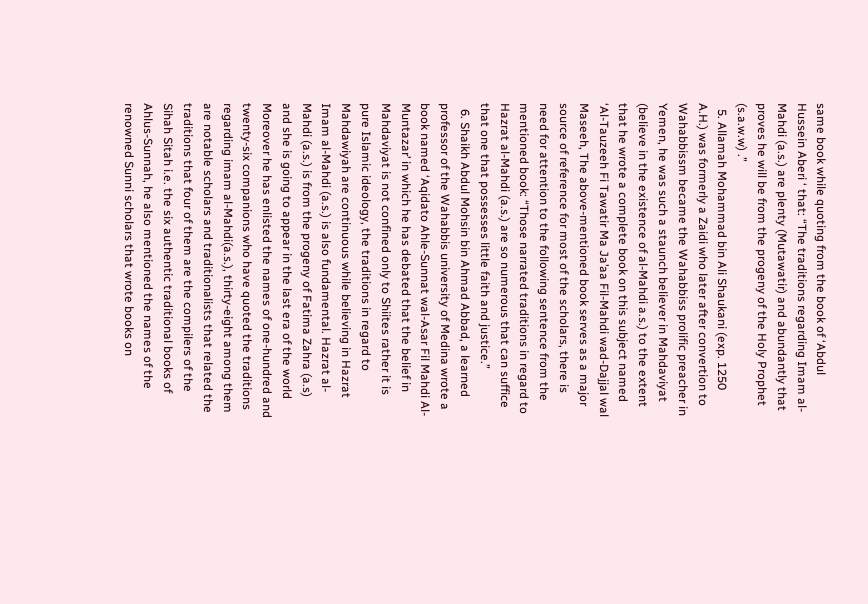same book while quoting from the book of ‘Abdul Hussein Aberi ‘ that: “The traditions regarding Imam al-Mahdi (a.s.) are plenty (Mutawatir) and abundantly that proves he will be from the progeny of the Holy Prophet (s.a.w.w) .”
  5. Allamah Mohammad bin Ali Shaukani (exp. 1250 A.H.) was formerly a Zaidi who later after convertion to Wahabbissm became the Wahabbiss prolific preacher in Yemen, he was such a staunch believer in Mahdaviyat (believe in the existence of al-Mahdi a.s.) to the extent that he wrote a complete book on this subject named ‘Al-Tauzeeh Fi Tawatir Ma Ja’aa Fil-Mahdi wad-Dajjal wal Maseeh, The above-mentioned book serves as a major source of reference for most of the scholars, there is need for attention to the following sentence from the mentioned book: “Those narrated traditions in regard to Hazrat al-Mahdi (a.s.) are so numerous that can suffice that one that possesses little faith and justice.”
  6. Shaikh Abdul Mohsin bin Ahmad Abbad, a learned professor of the Wahabbis university of Medina wrote a book named ‘Aqidato Ahle-Sunnat wal-Asar Fil Mahdi Al-Muntazar’ in which he has debated that the belief in Mahdaviyat is not confined only to Shiites rather it is pure Islamic ideology, the traditions in regard to Mahdawiyah are continuous while believing in Hazrat Imam al-Mahdi (a.s.) is also fundamental. Hazrat al-Mahdi (a.s.) is from the progeny of Fatima Zahra (a.s) and she is going to appear in the last era of the world Moreover he has enlisted the names of one-hundred and twenty-six companions who have quoted the traditions regarding imam al-Mahdi(a.s.), thirty-eight among them are notable scholars and traditionalists that related the traditions that four of them are the compilers of the Sihah Sitah i.e. the six authentic traditional books of Ahlus-Sunnah, he also mentioned the names of the renowned Sunni scholars that wrote books on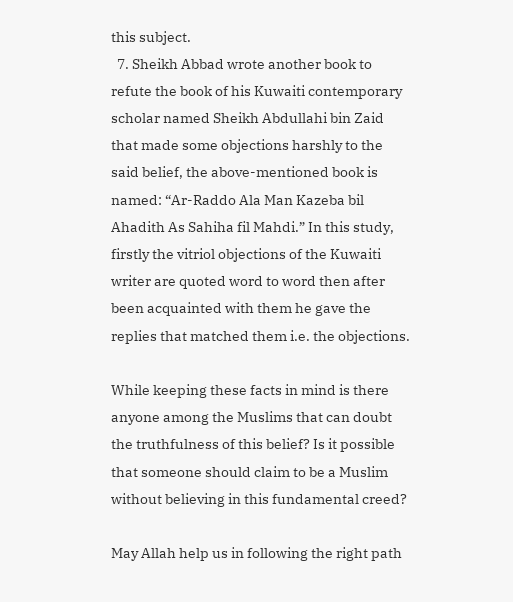this subject.
  7. Sheikh Abbad wrote another book to refute the book of his Kuwaiti contemporary scholar named Sheikh Abdullahi bin Zaid that made some objections harshly to the said belief, the above-mentioned book is named: “Ar-Raddo Ala Man Kazeba bil Ahadith As Sahiha fil Mahdi.” In this study, firstly the vitriol objections of the Kuwaiti writer are quoted word to word then after been acquainted with them he gave the replies that matched them i.e. the objections.

While keeping these facts in mind is there anyone among the Muslims that can doubt the truthfulness of this belief? Is it possible that someone should claim to be a Muslim without believing in this fundamental creed?

May Allah help us in following the right path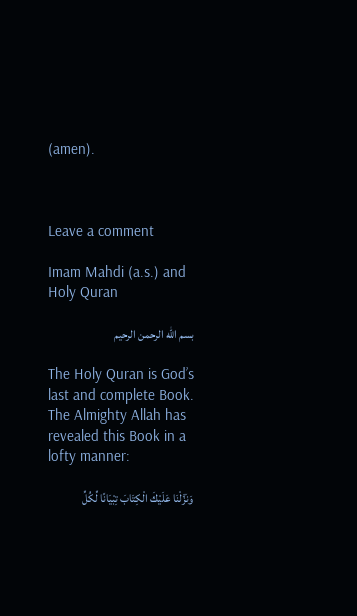(amen).



Leave a comment

Imam Mahdi (a.s.) and Holy Quran

بسم الله الرحمن الرحيم

The Holy Quran is God’s last and complete Book. The Almighty Allah has revealed this Book in a lofty manner:

وَنَزَّلْنَا عَلَيْكَ الْكِتَابَ تِبْيَانًا لِّكُلِّ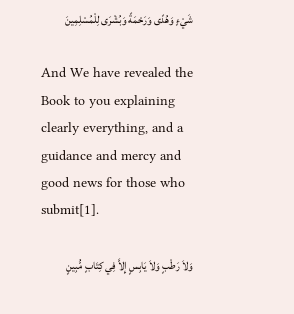شَيْءٍ وَهُدًى وَرَحْمَةً وَبُشْرَى لِلْمُسْلِمِينَ

And We have revealed the Book to you explaining clearly everything, and a guidance and mercy and good news for those who submit[1].

وَلاَ رَطْبٍ وَلاَ يَابِسٍ إِلاَّ فِي كِتَابٍ مُّبِينٍ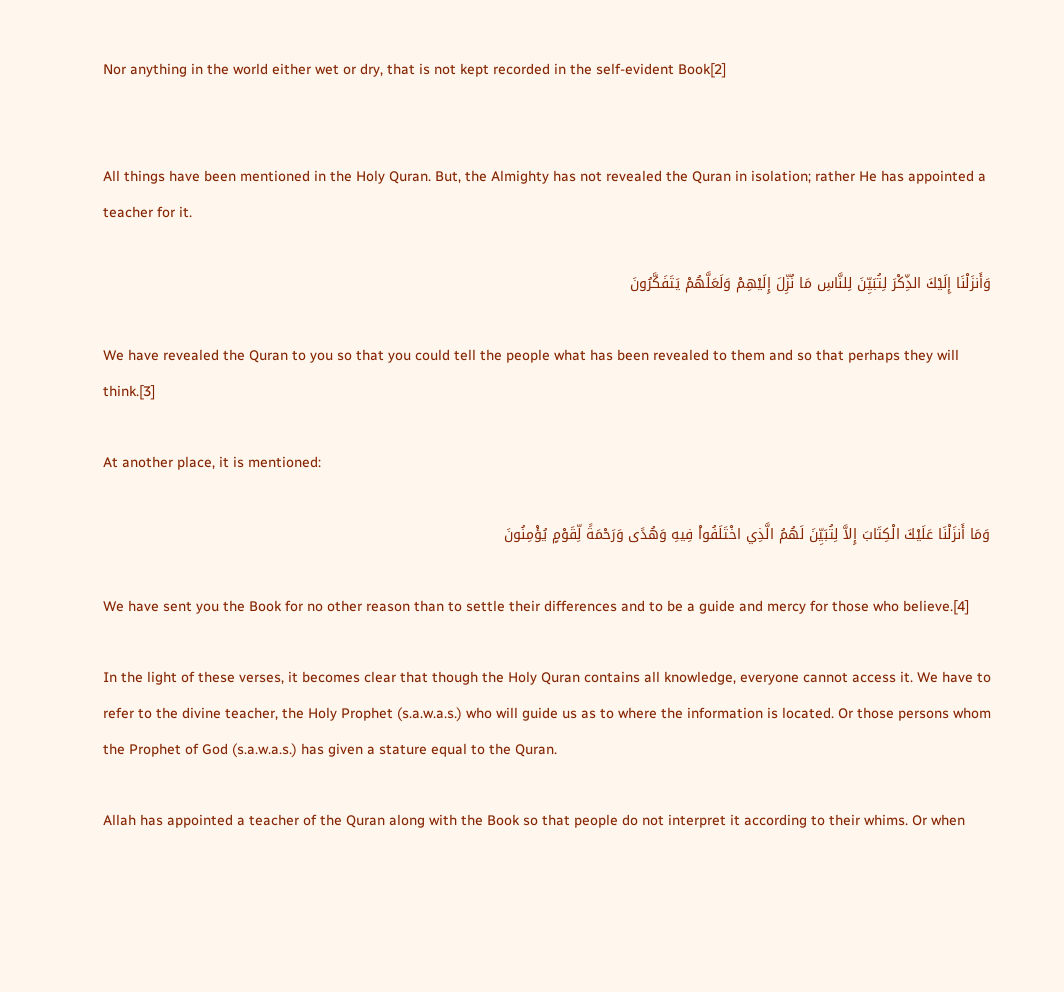Nor anything in the world either wet or dry, that is not kept recorded in the self-evident Book[2]


All things have been mentioned in the Holy Quran. But, the Almighty has not revealed the Quran in isolation; rather He has appointed a teacher for it.

وَأَنزَلْنَا إِلَيْكَ الذِّكْرَ لِتُبَيِّنَ لِلنَّاسِ مَا نُزِّلَ إِلَيْهِمْ وَلَعَلَّهُمْ يَتَفَكَّرُونَ

We have revealed the Quran to you so that you could tell the people what has been revealed to them and so that perhaps they will think.[3]

At another place, it is mentioned:

وَمَا أَنزَلْنَا عَلَيْكَ الْكِتَابَ إِلاَّ لِتُبَيِّنَ لَهُمُ الَّذِي اخْتَلَفُواْ فِيهِ وَهُدًى وَرَحْمَةً لِّقَوْمٍ يُؤْمِنُونَ

We have sent you the Book for no other reason than to settle their differences and to be a guide and mercy for those who believe.[4]

In the light of these verses, it becomes clear that though the Holy Quran contains all knowledge, everyone cannot access it. We have to refer to the divine teacher, the Holy Prophet (s.a.w.a.s.) who will guide us as to where the information is located. Or those persons whom the Prophet of God (s.a.w.a.s.) has given a stature equal to the Quran.

Allah has appointed a teacher of the Quran along with the Book so that people do not interpret it according to their whims. Or when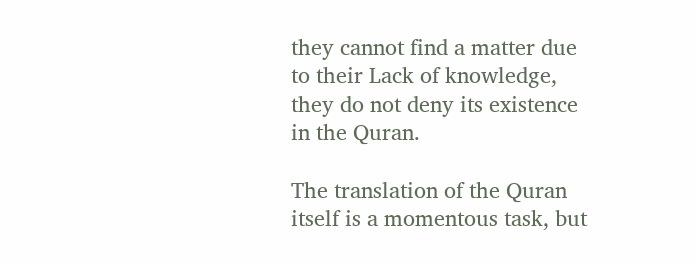they cannot find a matter due to their Lack of knowledge, they do not deny its existence in the Quran.

The translation of the Quran itself is a momentous task, but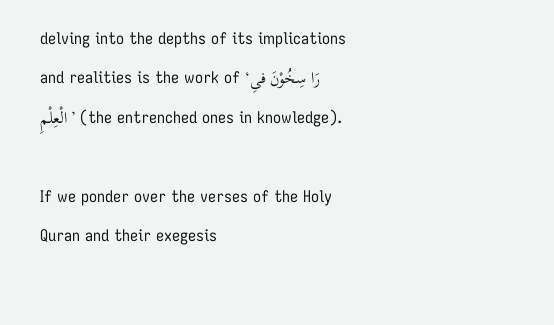delving into the depths of its implications and realities is the work of ‘رَا سِخُوْنَ فىِ الْعِلْمِ ’ (the entrenched ones in knowledge).

If we ponder over the verses of the Holy Quran and their exegesis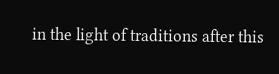in the light of traditions after this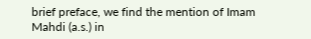brief preface, we find the mention of Imam Mahdi (a.s.) in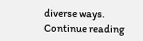diverse ways. Continue reading